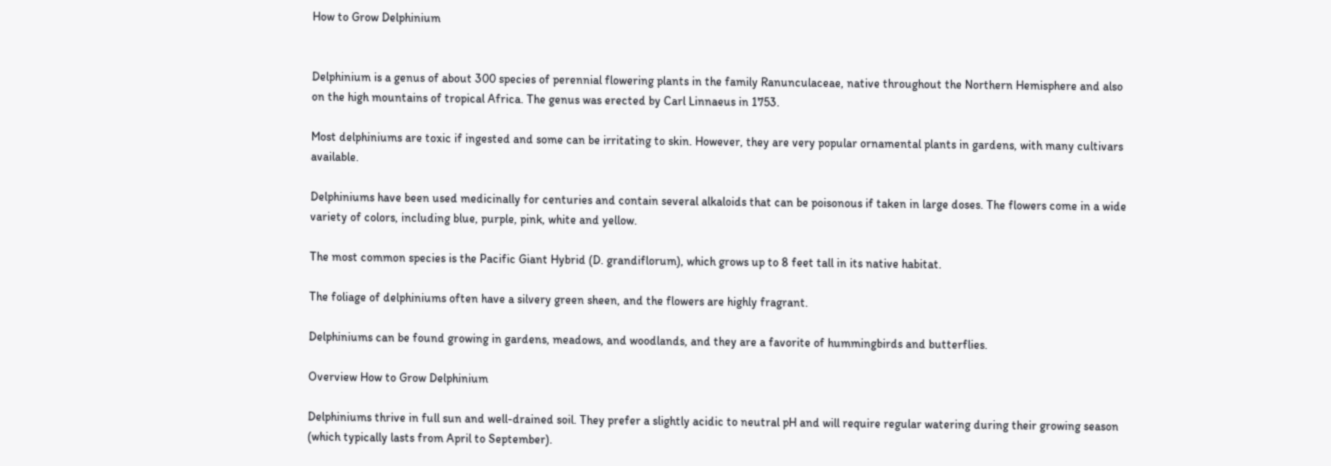How to Grow Delphinium


Delphinium is a genus of about 300 species of perennial flowering plants in the family Ranunculaceae, native throughout the Northern Hemisphere and also on the high mountains of tropical Africa. The genus was erected by Carl Linnaeus in 1753.

Most delphiniums are toxic if ingested and some can be irritating to skin. However, they are very popular ornamental plants in gardens, with many cultivars available.

Delphiniums have been used medicinally for centuries and contain several alkaloids that can be poisonous if taken in large doses. The flowers come in a wide variety of colors, including blue, purple, pink, white and yellow.

The most common species is the Pacific Giant Hybrid (D. grandiflorum), which grows up to 8 feet tall in its native habitat.

The foliage of delphiniums often have a silvery green sheen, and the flowers are highly fragrant.

Delphiniums can be found growing in gardens, meadows, and woodlands, and they are a favorite of hummingbirds and butterflies.

Overview How to Grow Delphinium

Delphiniums thrive in full sun and well-drained soil. They prefer a slightly acidic to neutral pH and will require regular watering during their growing season (which typically lasts from April to September).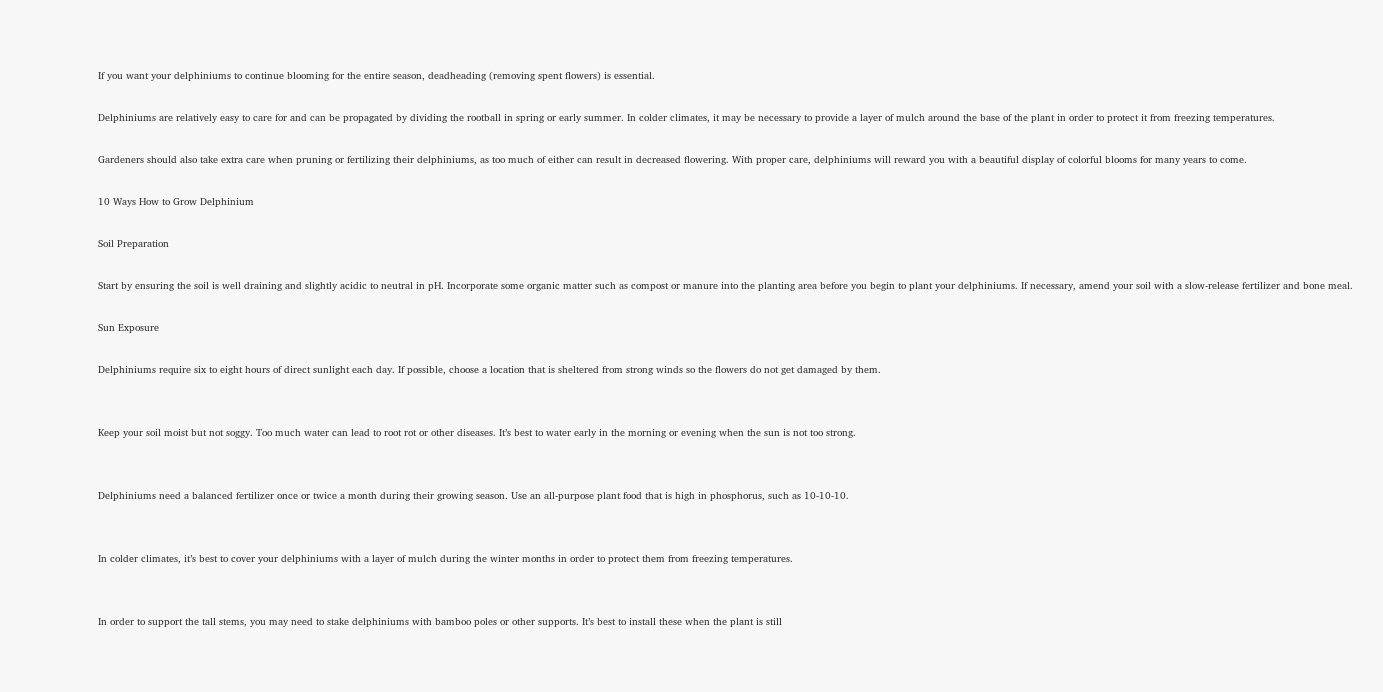If you want your delphiniums to continue blooming for the entire season, deadheading (removing spent flowers) is essential.

Delphiniums are relatively easy to care for and can be propagated by dividing the rootball in spring or early summer. In colder climates, it may be necessary to provide a layer of mulch around the base of the plant in order to protect it from freezing temperatures.

Gardeners should also take extra care when pruning or fertilizing their delphiniums, as too much of either can result in decreased flowering. With proper care, delphiniums will reward you with a beautiful display of colorful blooms for many years to come.

10 Ways How to Grow Delphinium

Soil Preparation

Start by ensuring the soil is well draining and slightly acidic to neutral in pH. Incorporate some organic matter such as compost or manure into the planting area before you begin to plant your delphiniums. If necessary, amend your soil with a slow-release fertilizer and bone meal.

Sun Exposure

Delphiniums require six to eight hours of direct sunlight each day. If possible, choose a location that is sheltered from strong winds so the flowers do not get damaged by them.


Keep your soil moist but not soggy. Too much water can lead to root rot or other diseases. It’s best to water early in the morning or evening when the sun is not too strong.


Delphiniums need a balanced fertilizer once or twice a month during their growing season. Use an all-purpose plant food that is high in phosphorus, such as 10-10-10.


In colder climates, it’s best to cover your delphiniums with a layer of mulch during the winter months in order to protect them from freezing temperatures.


In order to support the tall stems, you may need to stake delphiniums with bamboo poles or other supports. It’s best to install these when the plant is still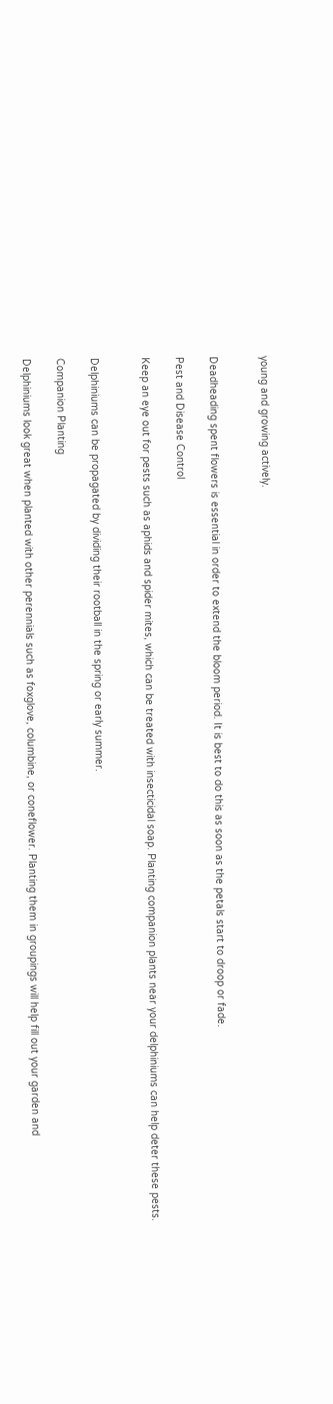young and growing actively.


Deadheading spent flowers is essential in order to extend the bloom period. It is best to do this as soon as the petals start to droop or fade.

Pest and Disease Control

Keep an eye out for pests such as aphids and spider mites, which can be treated with insecticidal soap. Planting companion plants near your delphiniums can help deter these pests.


Delphiniums can be propagated by dividing their rootball in the spring or early summer.

Companion Planting

Delphiniums look great when planted with other perennials such as foxglove, columbine, or coneflower. Planting them in groupings will help fill out your garden and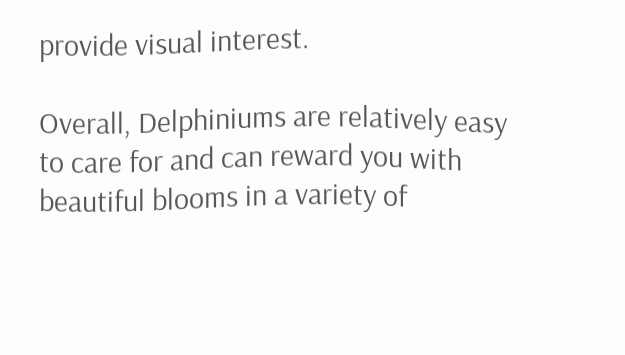provide visual interest.

Overall, Delphiniums are relatively easy to care for and can reward you with beautiful blooms in a variety of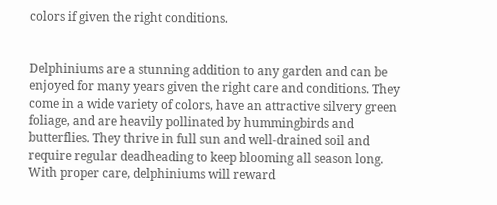colors if given the right conditions.


Delphiniums are a stunning addition to any garden and can be enjoyed for many years given the right care and conditions. They come in a wide variety of colors, have an attractive silvery green foliage, and are heavily pollinated by hummingbirds and butterflies. They thrive in full sun and well-drained soil and require regular deadheading to keep blooming all season long. With proper care, delphiniums will reward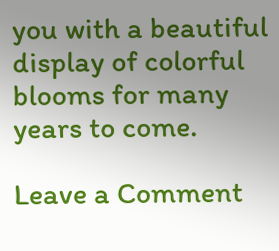you with a beautiful display of colorful blooms for many years to come.

Leave a Comment